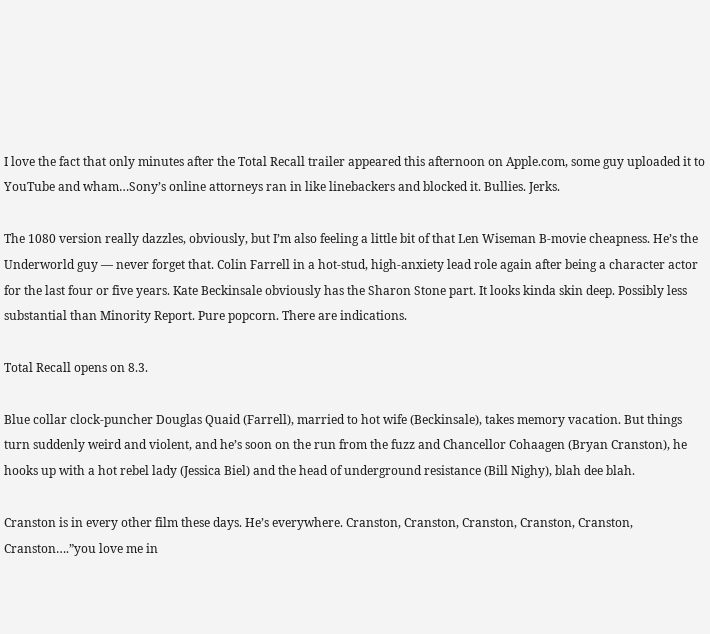I love the fact that only minutes after the Total Recall trailer appeared this afternoon on Apple.com, some guy uploaded it to YouTube and wham…Sony’s online attorneys ran in like linebackers and blocked it. Bullies. Jerks.

The 1080 version really dazzles, obviously, but I’m also feeling a little bit of that Len Wiseman B-movie cheapness. He’s the Underworld guy — never forget that. Colin Farrell in a hot-stud, high-anxiety lead role again after being a character actor for the last four or five years. Kate Beckinsale obviously has the Sharon Stone part. It looks kinda skin deep. Possibly less substantial than Minority Report. Pure popcorn. There are indications.

Total Recall opens on 8.3.

Blue collar clock-puncher Douglas Quaid (Farrell), married to hot wife (Beckinsale), takes memory vacation. But things turn suddenly weird and violent, and he’s soon on the run from the fuzz and Chancellor Cohaagen (Bryan Cranston), he hooks up with a hot rebel lady (Jessica Biel) and the head of underground resistance (Bill Nighy), blah dee blah.

Cranston is in every other film these days. He’s everywhere. Cranston, Cranston, Cranston, Cranston, Cranston, Cranston….”you love me in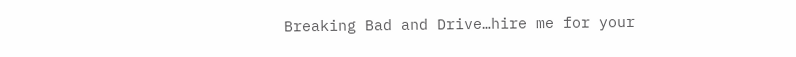Breaking Bad and Drive…hire me for your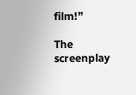film!”

The screenplay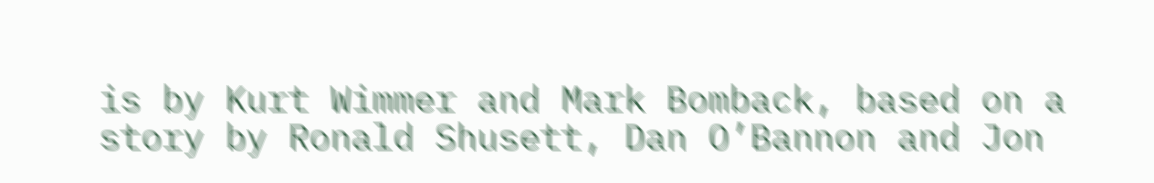is by Kurt Wimmer and Mark Bomback, based on a story by Ronald Shusett, Dan O’Bannon and Jon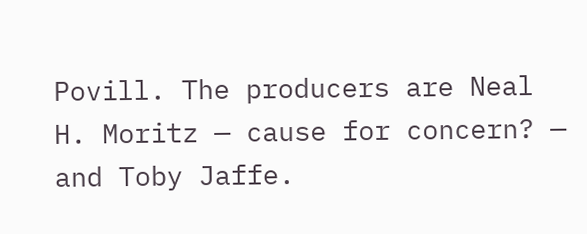Povill. The producers are Neal H. Moritz — cause for concern? — and Toby Jaffe.